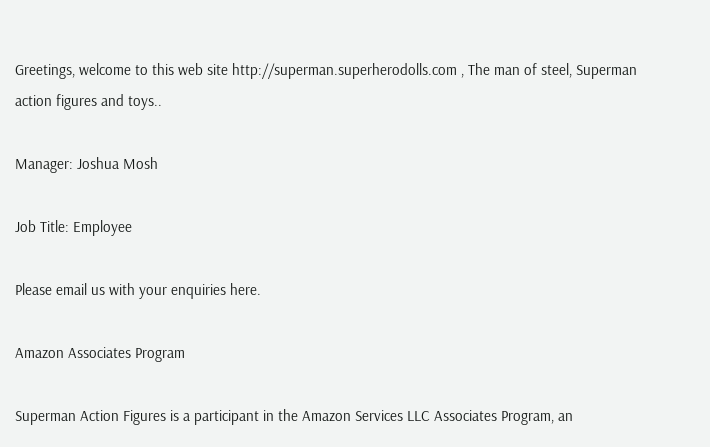Greetings, welcome to this web site http://superman.superherodolls.com , The man of steel, Superman action figures and toys..

Manager: Joshua Mosh

Job Title: Employee

Please email us with your enquiries here.

Amazon Associates Program

Superman Action Figures is a participant in the Amazon Services LLC Associates Program, an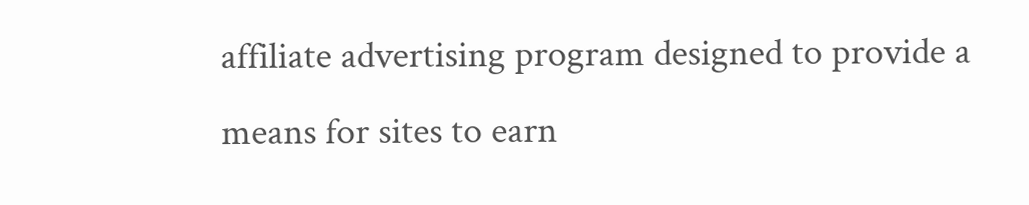affiliate advertising program designed to provide a means for sites to earn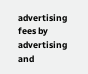advertising fees by advertising and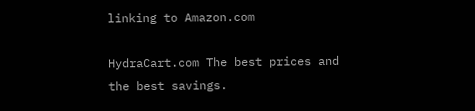linking to Amazon.com

HydraCart.com The best prices and the best savings.